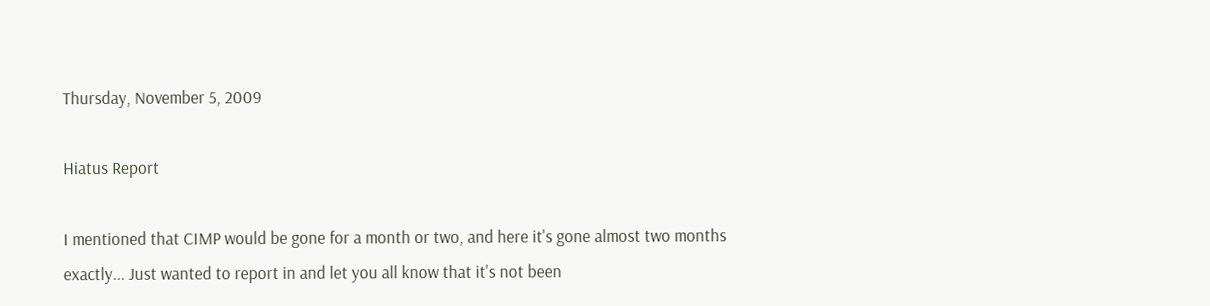Thursday, November 5, 2009

Hiatus Report

I mentioned that CIMP would be gone for a month or two, and here it's gone almost two months exactly... Just wanted to report in and let you all know that it's not been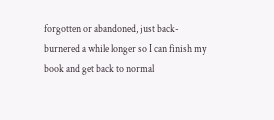forgotten or abandoned, just back-burnered a while longer so I can finish my book and get back to normal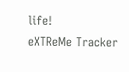life!
eXTReMe Tracker